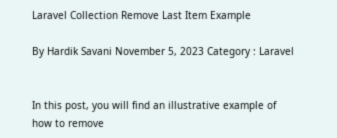Laravel Collection Remove Last Item Example

By Hardik Savani November 5, 2023 Category : Laravel


In this post, you will find an illustrative example of how to remove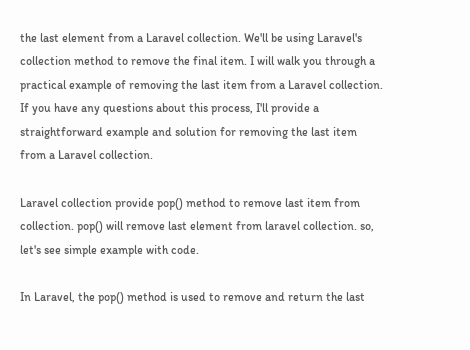the last element from a Laravel collection. We'll be using Laravel's collection method to remove the final item. I will walk you through a practical example of removing the last item from a Laravel collection. If you have any questions about this process, I'll provide a straightforward example and solution for removing the last item from a Laravel collection.

Laravel collection provide pop() method to remove last item from collection. pop() will remove last element from laravel collection. so, let's see simple example with code.

In Laravel, the pop() method is used to remove and return the last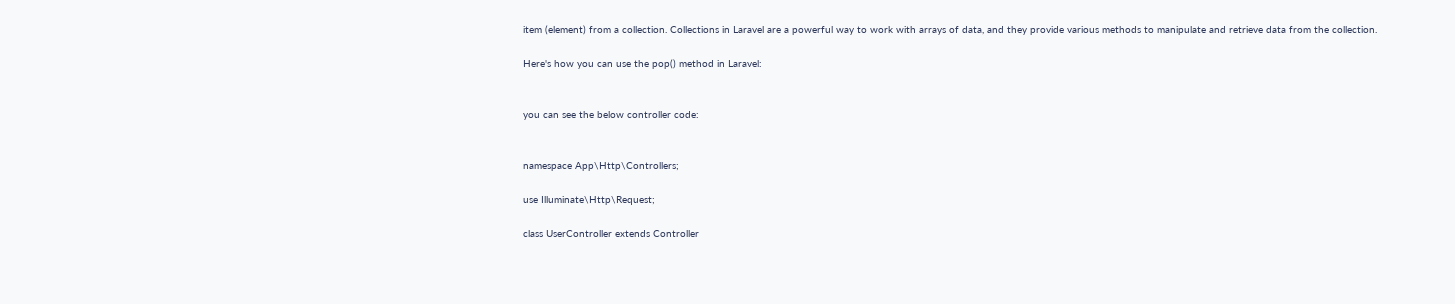item (element) from a collection. Collections in Laravel are a powerful way to work with arrays of data, and they provide various methods to manipulate and retrieve data from the collection.

Here's how you can use the pop() method in Laravel:


you can see the below controller code:


namespace App\Http\Controllers;

use Illuminate\Http\Request;

class UserController extends Controller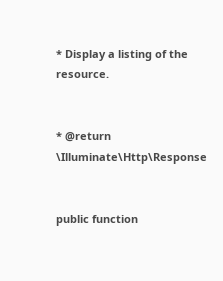* Display a listing of the resource.


* @return \Illuminate\Http\Response


public function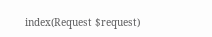index(Request $request)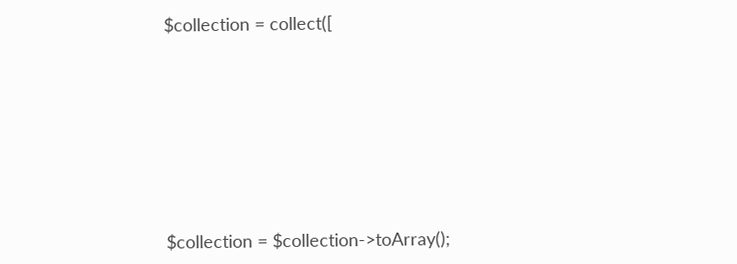$collection = collect([







$collection = $collection->toArray();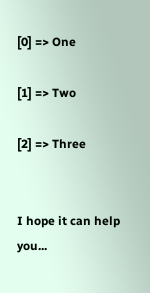[0] => One

[1] => Two

[2] => Three


I hope it can help you...